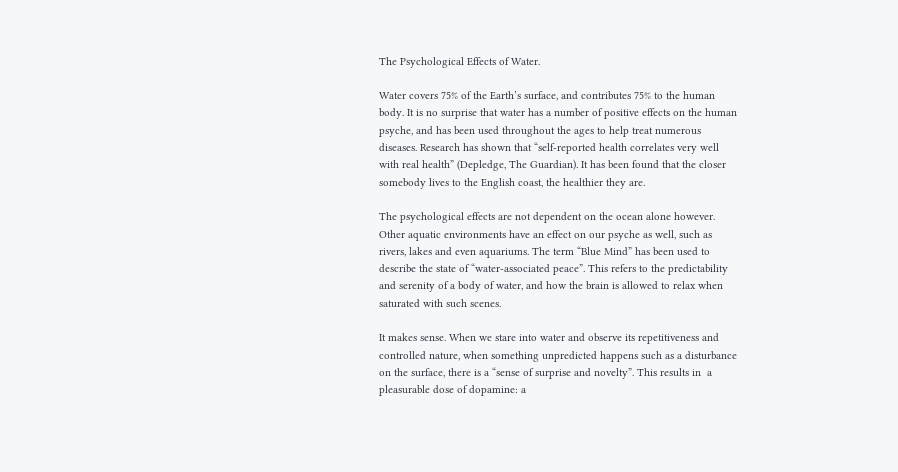The Psychological Effects of Water.

Water covers 75% of the Earth’s surface, and contributes 75% to the human body. It is no surprise that water has a number of positive effects on the human psyche, and has been used throughout the ages to help treat numerous diseases. Research has shown that “self-reported health correlates very well with real health” (Depledge, The Guardian). It has been found that the closer somebody lives to the English coast, the healthier they are.

The psychological effects are not dependent on the ocean alone however. Other aquatic environments have an effect on our psyche as well, such as rivers, lakes and even aquariums. The term “Blue Mind” has been used to describe the state of “water-associated peace”. This refers to the predictability and serenity of a body of water, and how the brain is allowed to relax when saturated with such scenes.

It makes sense. When we stare into water and observe its repetitiveness and controlled nature, when something unpredicted happens such as a disturbance on the surface, there is a “sense of surprise and novelty”. This results in  a pleasurable dose of dopamine: a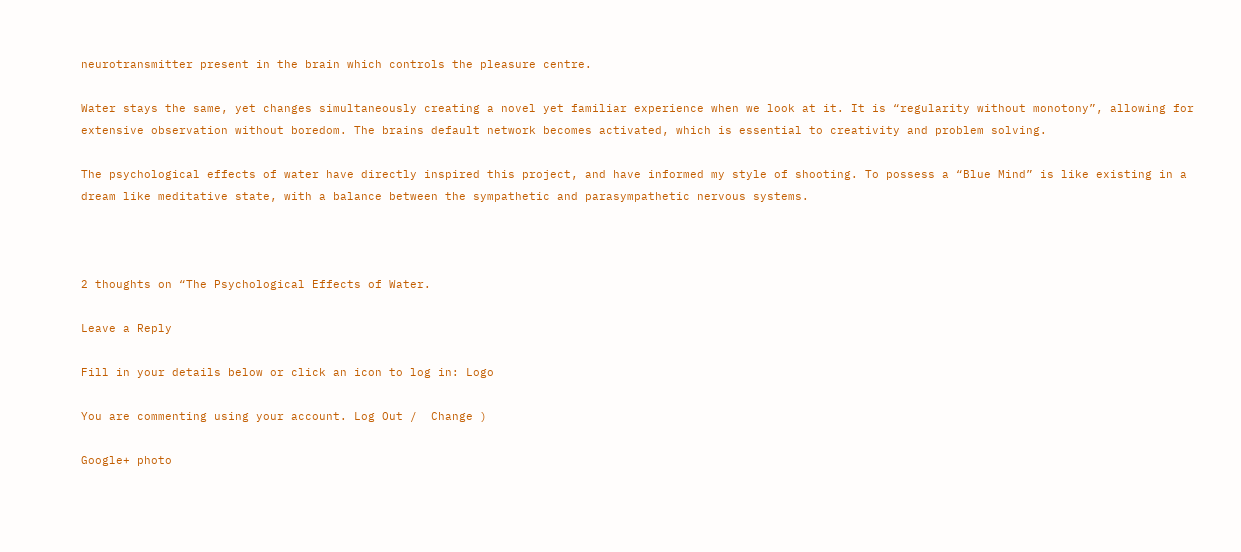neurotransmitter present in the brain which controls the pleasure centre.

Water stays the same, yet changes simultaneously creating a novel yet familiar experience when we look at it. It is “regularity without monotony”, allowing for extensive observation without boredom. The brains default network becomes activated, which is essential to creativity and problem solving.

The psychological effects of water have directly inspired this project, and have informed my style of shooting. To possess a “Blue Mind” is like existing in a dream like meditative state, with a balance between the sympathetic and parasympathetic nervous systems.



2 thoughts on “The Psychological Effects of Water.

Leave a Reply

Fill in your details below or click an icon to log in: Logo

You are commenting using your account. Log Out /  Change )

Google+ photo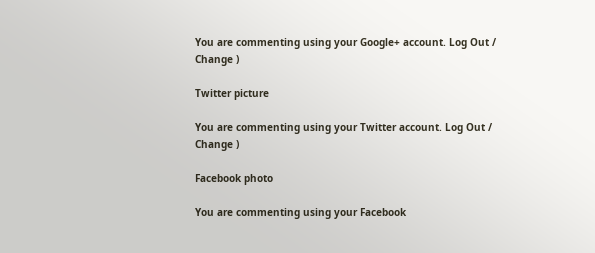You are commenting using your Google+ account. Log Out /  Change )

Twitter picture

You are commenting using your Twitter account. Log Out /  Change )

Facebook photo

You are commenting using your Facebook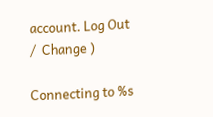account. Log Out /  Change )

Connecting to %s